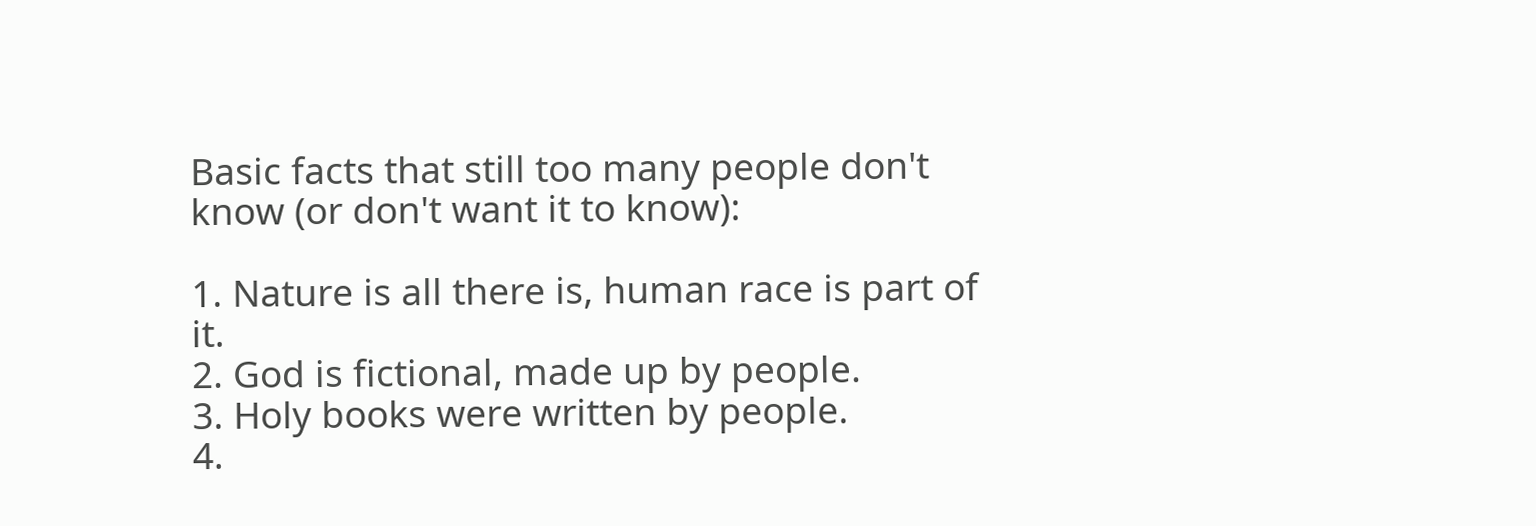Basic facts that still too many people don't know (or don't want it to know):

1. Nature is all there is, human race is part of it.
2. God is fictional, made up by people.
3. Holy books were written by people.
4.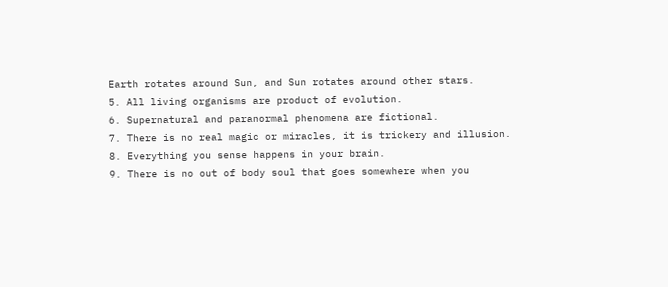Earth rotates around Sun, and Sun rotates around other stars.
5. All living organisms are product of evolution.
6. Supernatural and paranormal phenomena are fictional.
7. There is no real magic or miracles, it is trickery and illusion.
8. Everything you sense happens in your brain.
9. There is no out of body soul that goes somewhere when you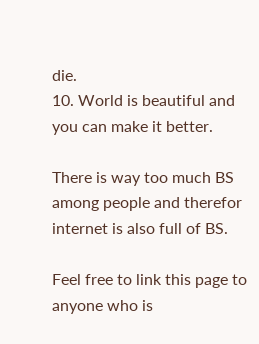die.
10. World is beautiful and you can make it better.

There is way too much BS among people and therefor internet is also full of BS.

Feel free to link this page to anyone who is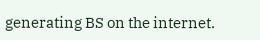generating BS on the internet.